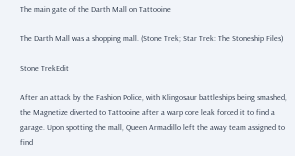The main gate of the Darth Mall on Tattooine

The Darth Mall was a shopping mall. (Stone Trek; Star Trek: The Stoneship Files)

Stone TrekEdit

After an attack by the Fashion Police, with Klingosaur battleships being smashed, the Magnetize diverted to Tattooine after a warp core leak forced it to find a garage. Upon spotting the mall, Queen Armadillo left the away team assigned to find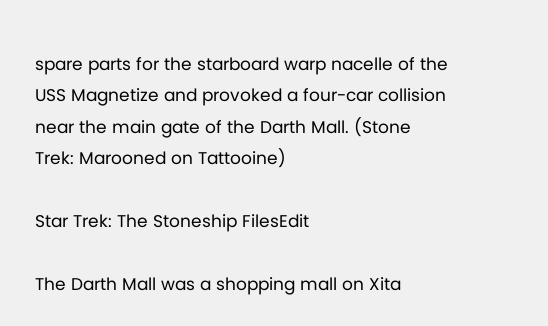spare parts for the starboard warp nacelle of the USS Magnetize and provoked a four-car collision near the main gate of the Darth Mall. (Stone Trek: Marooned on Tattooine)

Star Trek: The Stoneship FilesEdit

The Darth Mall was a shopping mall on Xita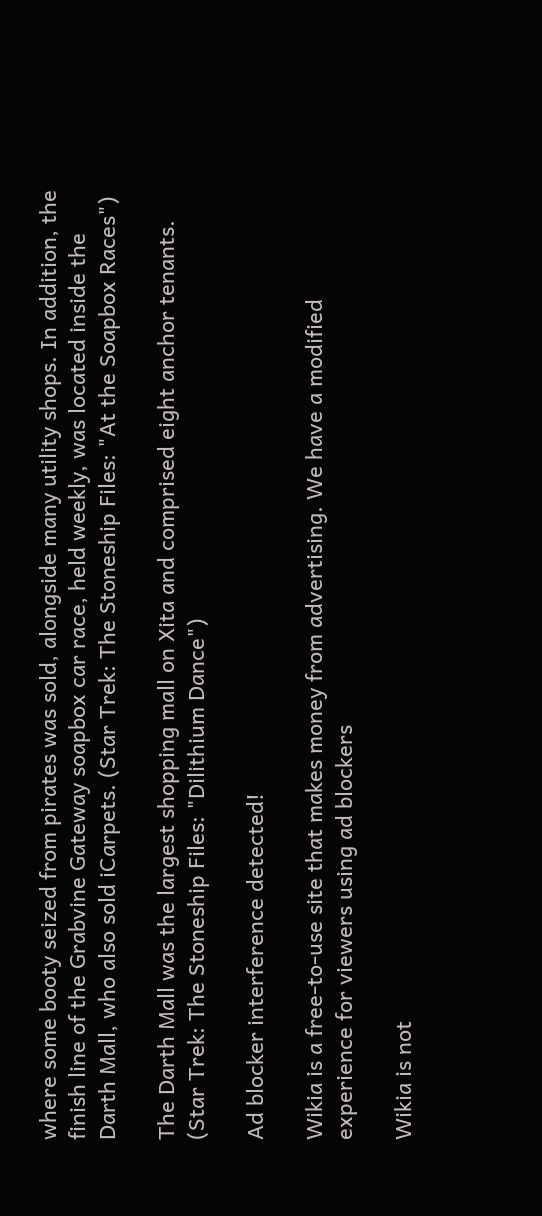where some booty seized from pirates was sold, alongside many utility shops. In addition, the finish line of the Grabvine Gateway soapbox car race, held weekly, was located inside the Darth Mall, who also sold iCarpets. (Star Trek: The Stoneship Files: "At the Soapbox Races")

The Darth Mall was the largest shopping mall on Xita and comprised eight anchor tenants. (Star Trek: The Stoneship Files: "Dilithium Dance")

Ad blocker interference detected!

Wikia is a free-to-use site that makes money from advertising. We have a modified experience for viewers using ad blockers

Wikia is not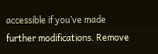accessible if you’ve made further modifications. Remove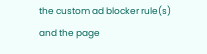the custom ad blocker rule(s) and the page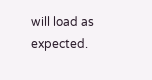will load as expected.